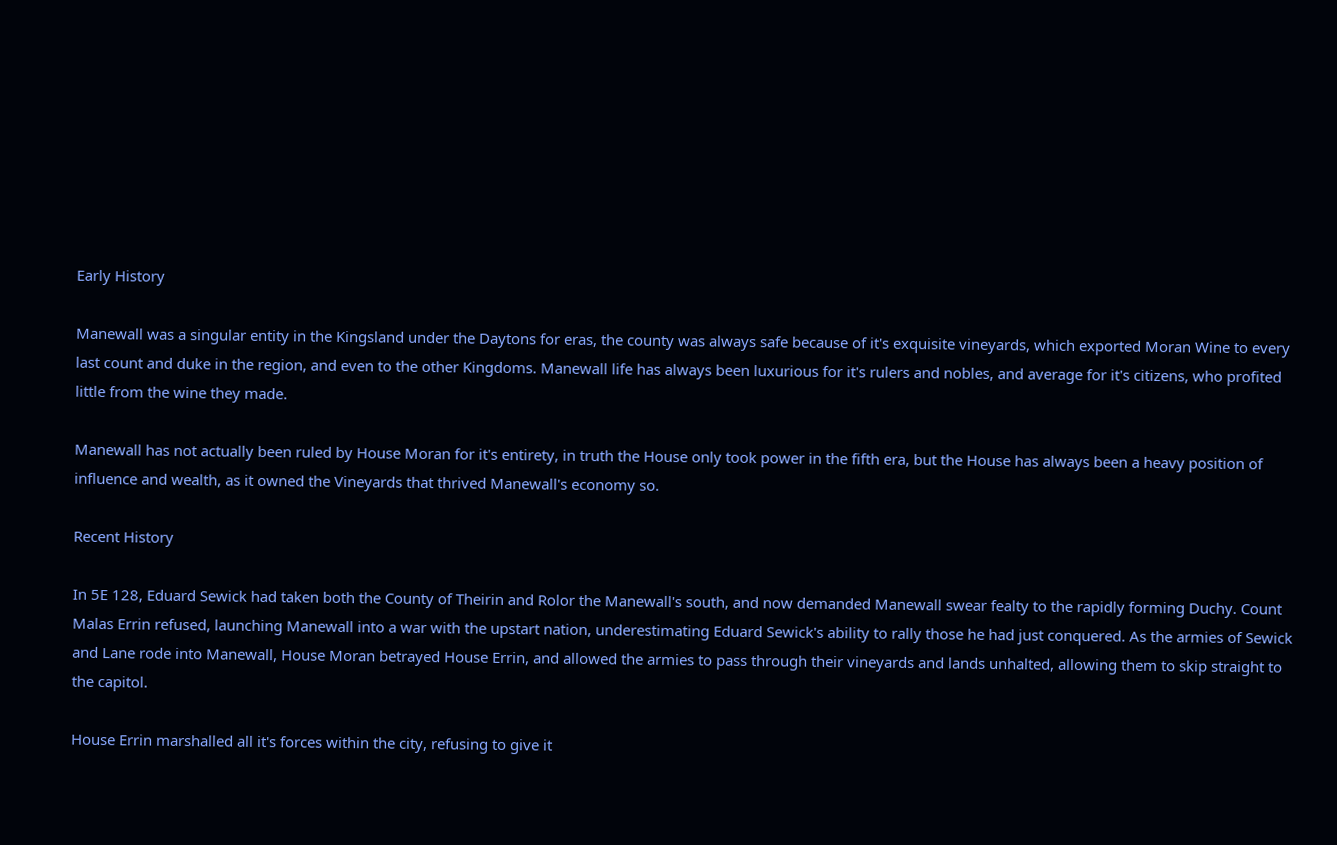Early History

Manewall was a singular entity in the Kingsland under the Daytons for eras, the county was always safe because of it's exquisite vineyards, which exported Moran Wine to every last count and duke in the region, and even to the other Kingdoms. Manewall life has always been luxurious for it's rulers and nobles, and average for it's citizens, who profited little from the wine they made.

Manewall has not actually been ruled by House Moran for it's entirety, in truth the House only took power in the fifth era, but the House has always been a heavy position of influence and wealth, as it owned the Vineyards that thrived Manewall's economy so.

Recent History

In 5E 128, Eduard Sewick had taken both the County of Theirin and Rolor the Manewall's south, and now demanded Manewall swear fealty to the rapidly forming Duchy. Count Malas Errin refused, launching Manewall into a war with the upstart nation, underestimating Eduard Sewick's ability to rally those he had just conquered. As the armies of Sewick and Lane rode into Manewall, House Moran betrayed House Errin, and allowed the armies to pass through their vineyards and lands unhalted, allowing them to skip straight to the capitol.

House Errin marshalled all it's forces within the city, refusing to give it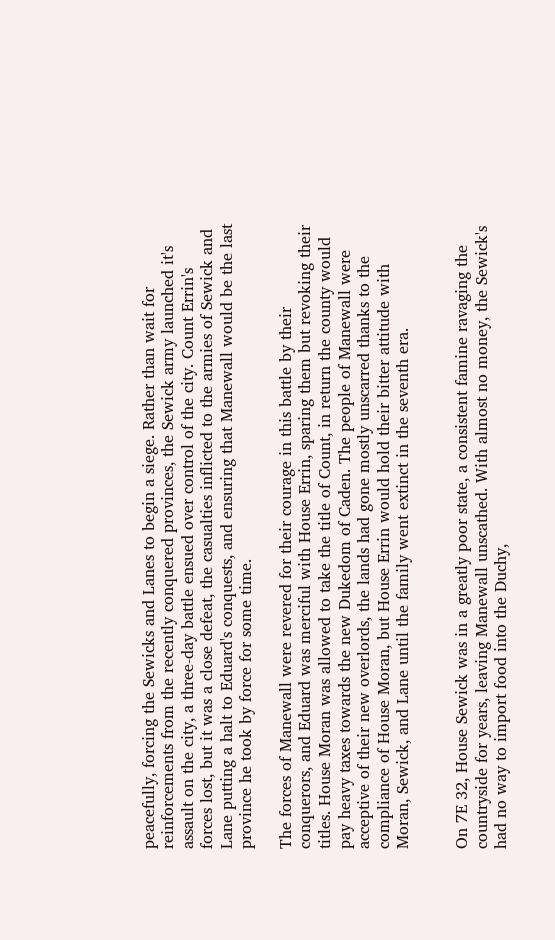peacefully, forcing the Sewicks and Lanes to begin a siege. Rather than wait for reinforcements from the recently conquered provinces, the Sewick army launched it's assault on the city, a three-day battle ensued over control of the city. Count Errin's forces lost, but it was a close defeat, the casualties inflicted to the armies of Sewick and Lane putting a halt to Eduard's conquests, and ensuring that Manewall would be the last province he took by force for some time.

The forces of Manewall were revered for their courage in this battle by their conquerors, and Eduard was merciful with House Errin, sparing them but revoking their titles. House Moran was allowed to take the title of Count, in return the county would pay heavy taxes towards the new Dukedom of Caden. The people of Manewall were acceptive of their new overlords, the lands had gone mostly unscarred thanks to the compliance of House Moran, but House Errin would hold their bitter attitude with Moran, Sewick, and Lane until the family went extinct in the seventh era.


On 7E 32, House Sewick was in a greatly poor state, a consistent famine ravaging the countryside for years, leaving Manewall unscathed. With almost no money, the Sewick's had no way to import food into the Duchy,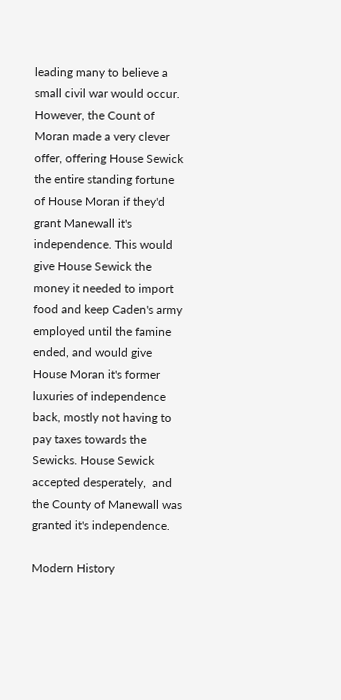leading many to believe a small civil war would occur. However, the Count of Moran made a very clever offer, offering House Sewick the entire standing fortune of House Moran if they'd grant Manewall it's independence. This would give House Sewick the money it needed to import food and keep Caden's army employed until the famine ended, and would give House Moran it's former luxuries of independence back, mostly not having to pay taxes towards the Sewicks. House Sewick accepted desperately,  and the County of Manewall was granted it's independence.

Modern History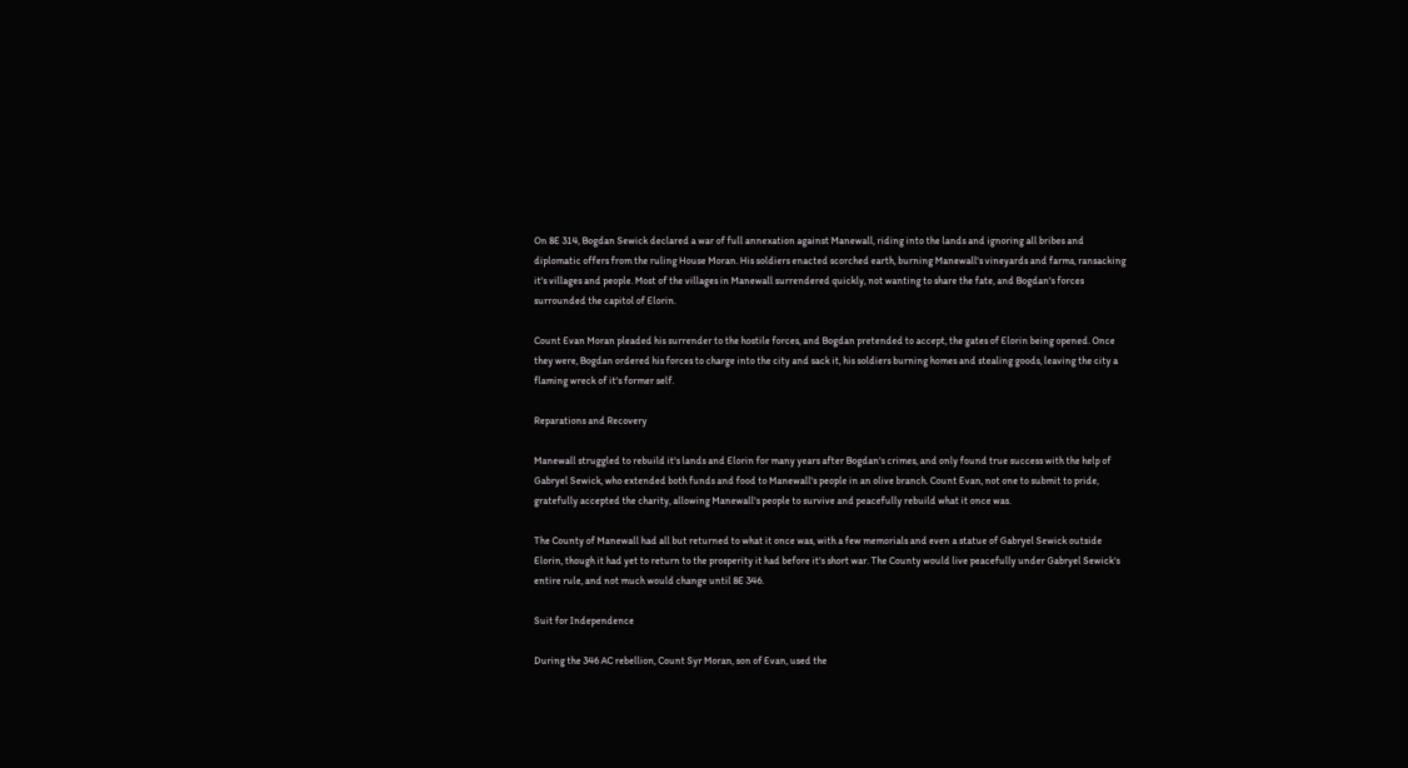On 8E 314, Bogdan Sewick declared a war of full annexation against Manewall, riding into the lands and ignoring all bribes and diplomatic offers from the ruling House Moran. His soldiers enacted scorched earth, burning Manewall's vineyards and farms, ransacking it's villages and people. Most of the villages in Manewall surrendered quickly, not wanting to share the fate, and Bogdan's forces surrounded the capitol of Elorin.

Count Evan Moran pleaded his surrender to the hostile forces, and Bogdan pretended to accept, the gates of Elorin being opened. Once they were, Bogdan ordered his forces to charge into the city and sack it, his soldiers burning homes and stealing goods, leaving the city a flaming wreck of it's former self.

Reparations and Recovery

Manewall struggled to rebuild it's lands and Elorin for many years after Bogdan's crimes, and only found true success with the help of Gabryel Sewick, who extended both funds and food to Manewall's people in an olive branch. Count Evan, not one to submit to pride, gratefully accepted the charity, allowing Manewall's people to survive and peacefully rebuild what it once was.

The County of Manewall had all but returned to what it once was, with a few memorials and even a statue of Gabryel Sewick outside Elorin, though it had yet to return to the prosperity it had before it's short war. The County would live peacefully under Gabryel Sewick's entire rule, and not much would change until 8E 346.

Suit for Independence

During the 346 AC rebellion, Count Syr Moran, son of Evan, used the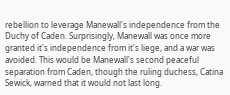rebellion to leverage Manewall's independence from the Duchy of Caden. Surprisingly, Manewall was once more granted it's independence from it's liege, and a war was avoided. This would be Manewall's second peaceful separation from Caden, though the ruling duchess, Catina Sewick, warned that it would not last long.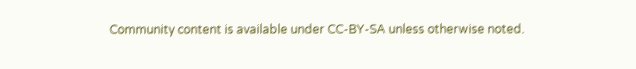Community content is available under CC-BY-SA unless otherwise noted.